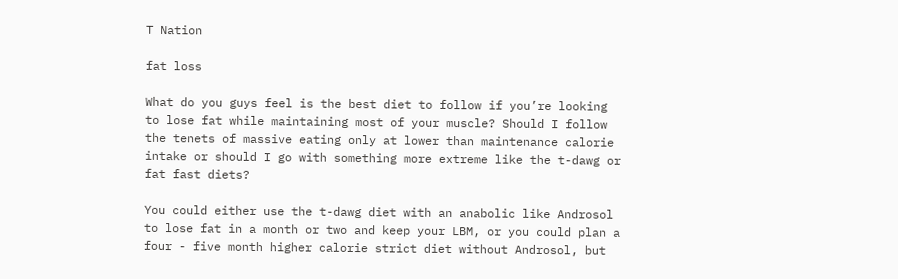T Nation

fat loss

What do you guys feel is the best diet to follow if you’re looking to lose fat while maintaining most of your muscle? Should I follow the tenets of massive eating only at lower than maintenance calorie intake or should I go with something more extreme like the t-dawg or fat fast diets?

You could either use the t-dawg diet with an anabolic like Androsol to lose fat in a month or two and keep your LBM, or you could plan a four - five month higher calorie strict diet without Androsol, but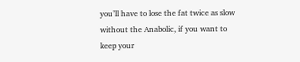you’ll have to lose the fat twice as slow without the Anabolic, if you want to keep your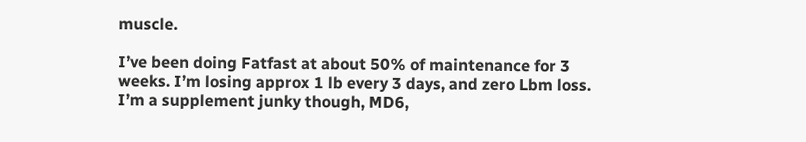muscle.

I’ve been doing Fatfast at about 50% of maintenance for 3 weeks. I’m losing approx 1 lb every 3 days, and zero Lbm loss. I’m a supplement junky though, MD6,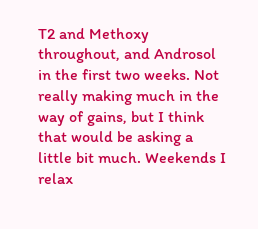T2 and Methoxy throughout, and Androsol in the first two weeks. Not really making much in the way of gains, but I think that would be asking a little bit much. Weekends I relax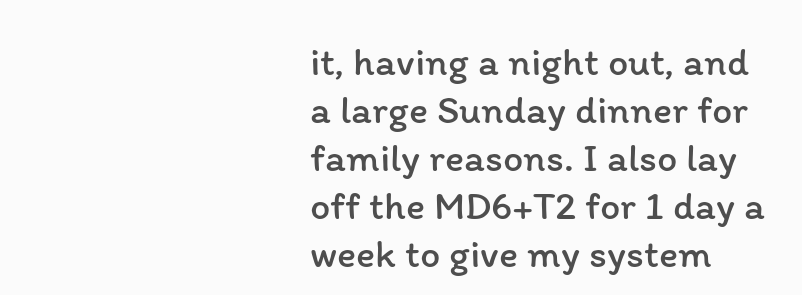it, having a night out, and a large Sunday dinner for family reasons. I also lay off the MD6+T2 for 1 day a week to give my system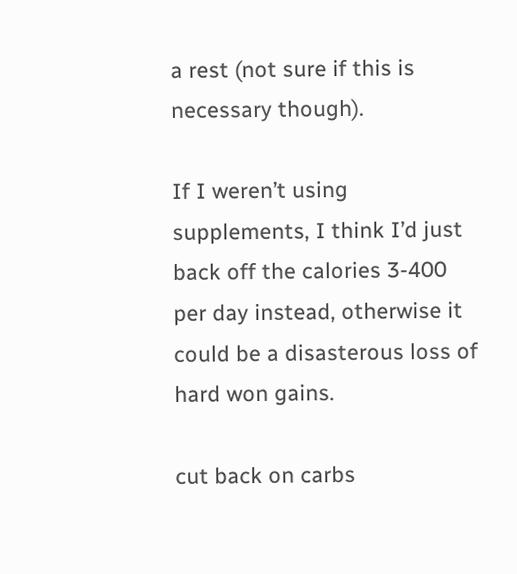a rest (not sure if this is necessary though).

If I weren’t using supplements, I think I’d just back off the calories 3-400 per day instead, otherwise it could be a disasterous loss of hard won gains.

cut back on carbs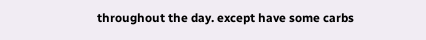throughout the day. except have some carbs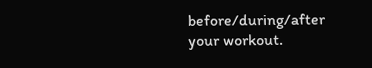before/during/after your workout.